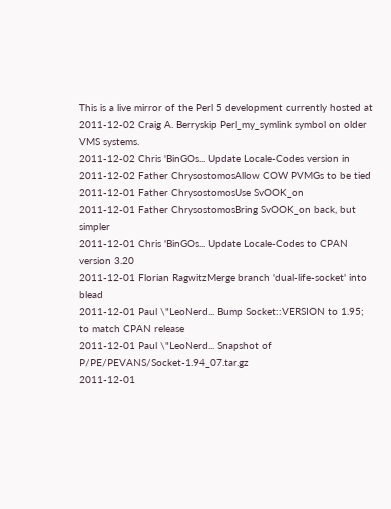This is a live mirror of the Perl 5 development currently hosted at
2011-12-02 Craig A. Berryskip Perl_my_symlink symbol on older VMS systems.
2011-12-02 Chris 'BinGOs... Update Locale-Codes version in
2011-12-02 Father ChrysostomosAllow COW PVMGs to be tied
2011-12-01 Father ChrysostomosUse SvOOK_on
2011-12-01 Father ChrysostomosBring SvOOK_on back, but simpler
2011-12-01 Chris 'BinGOs... Update Locale-Codes to CPAN version 3.20
2011-12-01 Florian RagwitzMerge branch 'dual-life-socket' into blead
2011-12-01 Paul \"LeoNerd... Bump Socket::VERSION to 1.95; to match CPAN release
2011-12-01 Paul \"LeoNerd... Snapshot of P/PE/PEVANS/Socket-1.94_07.tar.gz
2011-12-01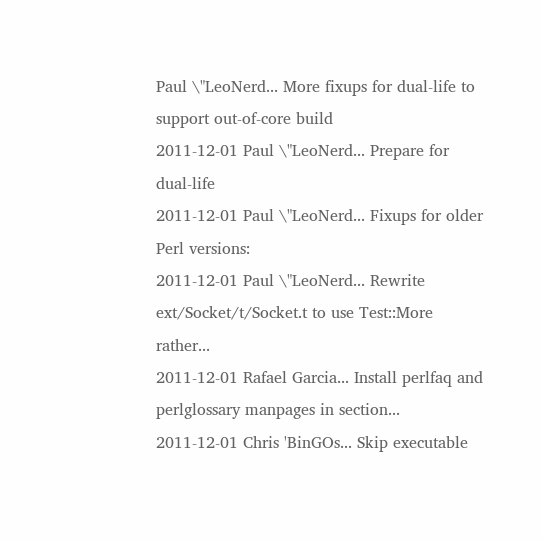Paul \"LeoNerd... More fixups for dual-life to support out-of-core build
2011-12-01 Paul \"LeoNerd... Prepare for dual-life
2011-12-01 Paul \"LeoNerd... Fixups for older Perl versions:
2011-12-01 Paul \"LeoNerd... Rewrite ext/Socket/t/Socket.t to use Test::More rather...
2011-12-01 Rafael Garcia... Install perlfaq and perlglossary manpages in section...
2011-12-01 Chris 'BinGOs... Skip executable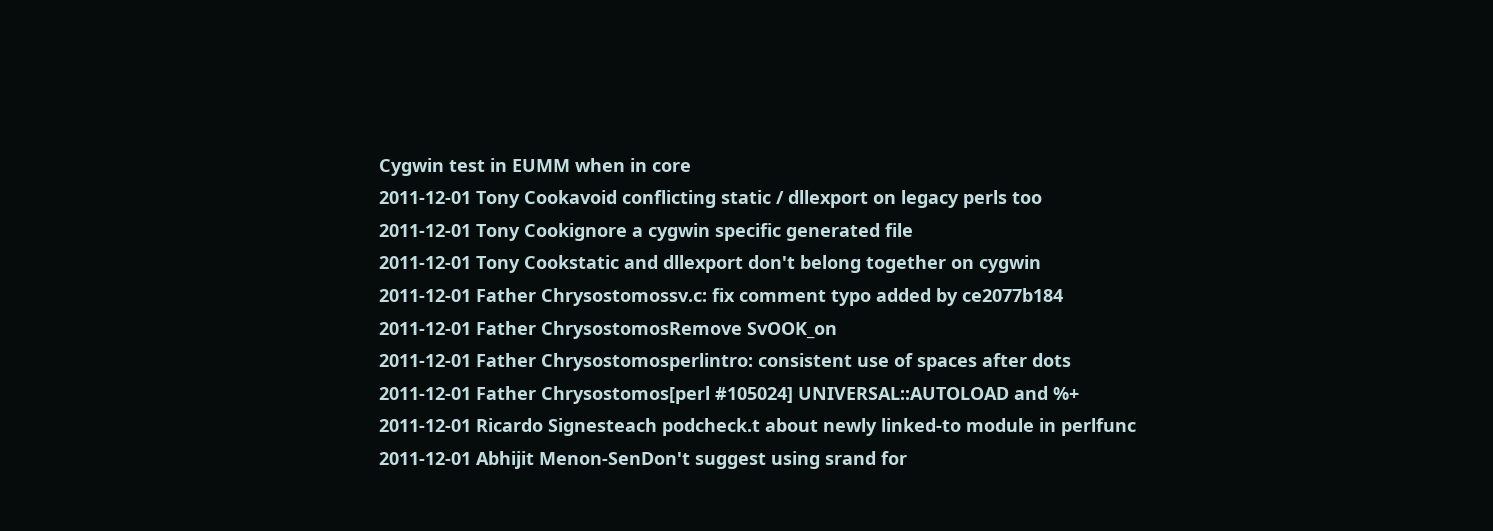Cygwin test in EUMM when in core
2011-12-01 Tony Cookavoid conflicting static / dllexport on legacy perls too
2011-12-01 Tony Cookignore a cygwin specific generated file
2011-12-01 Tony Cookstatic and dllexport don't belong together on cygwin
2011-12-01 Father Chrysostomossv.c: fix comment typo added by ce2077b184
2011-12-01 Father ChrysostomosRemove SvOOK_on
2011-12-01 Father Chrysostomosperlintro: consistent use of spaces after dots
2011-12-01 Father Chrysostomos[perl #105024] UNIVERSAL::AUTOLOAD and %+
2011-12-01 Ricardo Signesteach podcheck.t about newly linked-to module in perlfunc
2011-12-01 Abhijit Menon-SenDon't suggest using srand for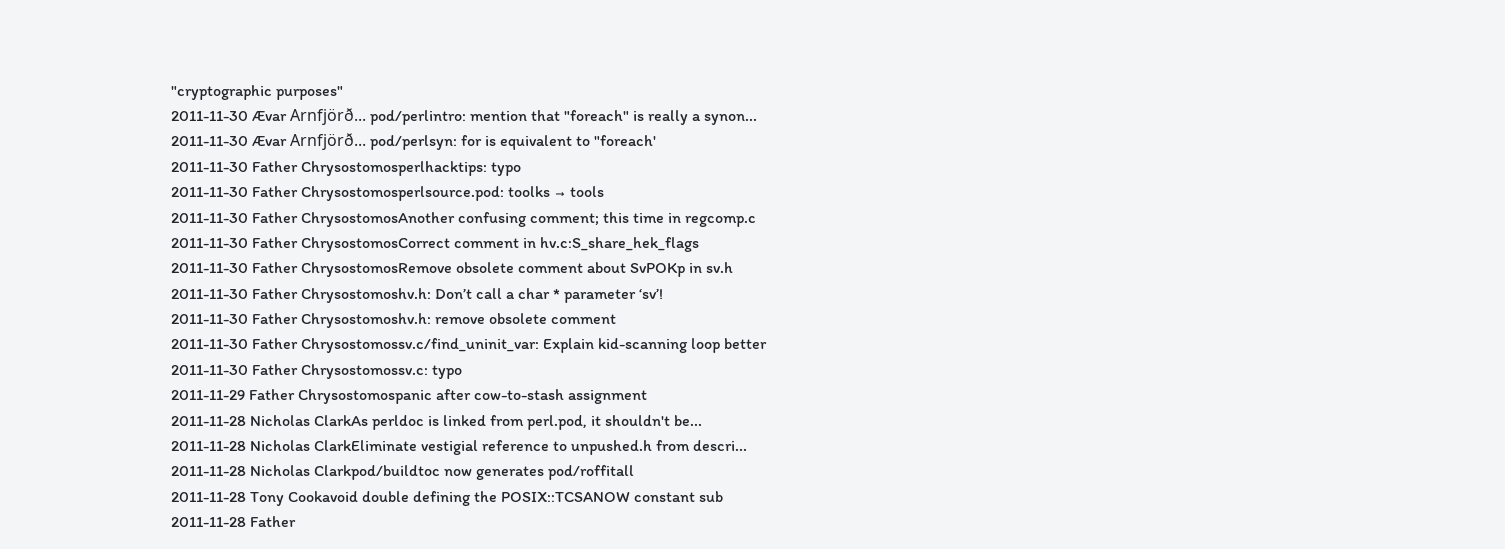"cryptographic purposes"
2011-11-30 Ævar Arnfjörð... pod/perlintro: mention that "foreach" is really a synon...
2011-11-30 Ævar Arnfjörð... pod/perlsyn: for is equivalent to "foreach'
2011-11-30 Father Chrysostomosperlhacktips: typo
2011-11-30 Father Chrysostomosperlsource.pod: toolks → tools
2011-11-30 Father ChrysostomosAnother confusing comment; this time in regcomp.c
2011-11-30 Father ChrysostomosCorrect comment in hv.c:S_share_hek_flags
2011-11-30 Father ChrysostomosRemove obsolete comment about SvPOKp in sv.h
2011-11-30 Father Chrysostomoshv.h: Don’t call a char * parameter ‘sv’!
2011-11-30 Father Chrysostomoshv.h: remove obsolete comment
2011-11-30 Father Chrysostomossv.c/find_uninit_var: Explain kid-scanning loop better
2011-11-30 Father Chrysostomossv.c: typo
2011-11-29 Father Chrysostomospanic after cow-to-stash assignment
2011-11-28 Nicholas ClarkAs perldoc is linked from perl.pod, it shouldn't be...
2011-11-28 Nicholas ClarkEliminate vestigial reference to unpushed.h from descri...
2011-11-28 Nicholas Clarkpod/buildtoc now generates pod/roffitall
2011-11-28 Tony Cookavoid double defining the POSIX::TCSANOW constant sub
2011-11-28 Father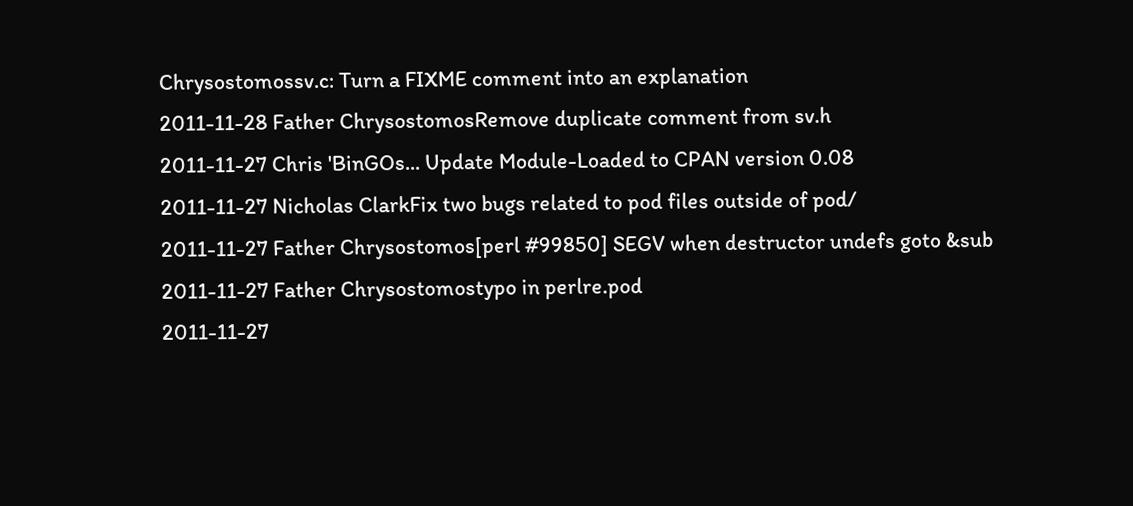Chrysostomossv.c: Turn a FIXME comment into an explanation
2011-11-28 Father ChrysostomosRemove duplicate comment from sv.h
2011-11-27 Chris 'BinGOs... Update Module-Loaded to CPAN version 0.08
2011-11-27 Nicholas ClarkFix two bugs related to pod files outside of pod/
2011-11-27 Father Chrysostomos[perl #99850] SEGV when destructor undefs goto &sub
2011-11-27 Father Chrysostomostypo in perlre.pod
2011-11-27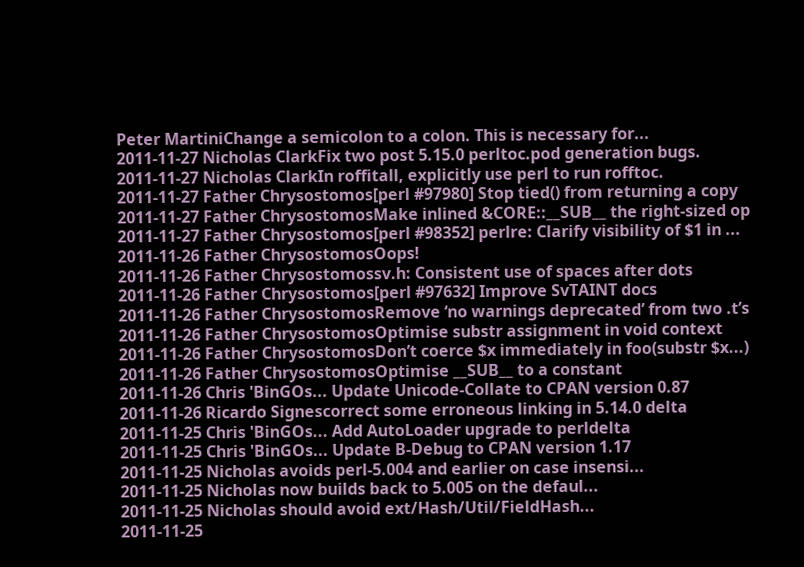Peter MartiniChange a semicolon to a colon. This is necessary for...
2011-11-27 Nicholas ClarkFix two post 5.15.0 perltoc.pod generation bugs.
2011-11-27 Nicholas ClarkIn roffitall, explicitly use perl to run rofftoc.
2011-11-27 Father Chrysostomos[perl #97980] Stop tied() from returning a copy
2011-11-27 Father ChrysostomosMake inlined &CORE::__SUB__ the right-sized op
2011-11-27 Father Chrysostomos[perl #98352] perlre: Clarify visibility of $1 in ...
2011-11-26 Father ChrysostomosOops!
2011-11-26 Father Chrysostomossv.h: Consistent use of spaces after dots
2011-11-26 Father Chrysostomos[perl #97632] Improve SvTAINT docs
2011-11-26 Father ChrysostomosRemove ‘no warnings deprecated’ from two .t’s
2011-11-26 Father ChrysostomosOptimise substr assignment in void context
2011-11-26 Father ChrysostomosDon’t coerce $x immediately in foo(substr $x...)
2011-11-26 Father ChrysostomosOptimise __SUB__ to a constant
2011-11-26 Chris 'BinGOs... Update Unicode-Collate to CPAN version 0.87
2011-11-26 Ricardo Signescorrect some erroneous linking in 5.14.0 delta
2011-11-25 Chris 'BinGOs... Add AutoLoader upgrade to perldelta
2011-11-25 Chris 'BinGOs... Update B-Debug to CPAN version 1.17
2011-11-25 Nicholas avoids perl-5.004 and earlier on case insensi...
2011-11-25 Nicholas now builds back to 5.005 on the defaul...
2011-11-25 Nicholas should avoid ext/Hash/Util/FieldHash...
2011-11-25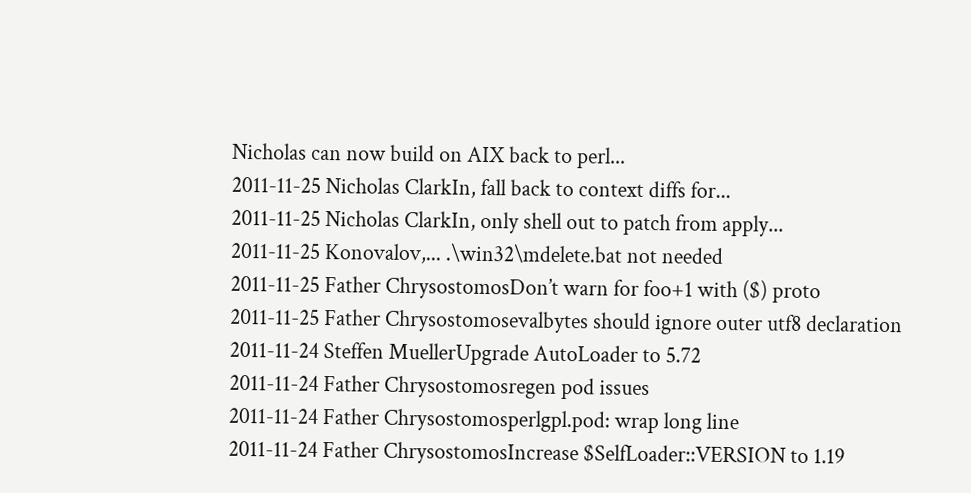Nicholas can now build on AIX back to perl...
2011-11-25 Nicholas ClarkIn, fall back to context diffs for...
2011-11-25 Nicholas ClarkIn, only shell out to patch from apply...
2011-11-25 Konovalov,... .\win32\mdelete.bat not needed
2011-11-25 Father ChrysostomosDon’t warn for foo+1 with ($) proto
2011-11-25 Father Chrysostomosevalbytes should ignore outer utf8 declaration
2011-11-24 Steffen MuellerUpgrade AutoLoader to 5.72
2011-11-24 Father Chrysostomosregen pod issues
2011-11-24 Father Chrysostomosperlgpl.pod: wrap long line
2011-11-24 Father ChrysostomosIncrease $SelfLoader::VERSION to 1.19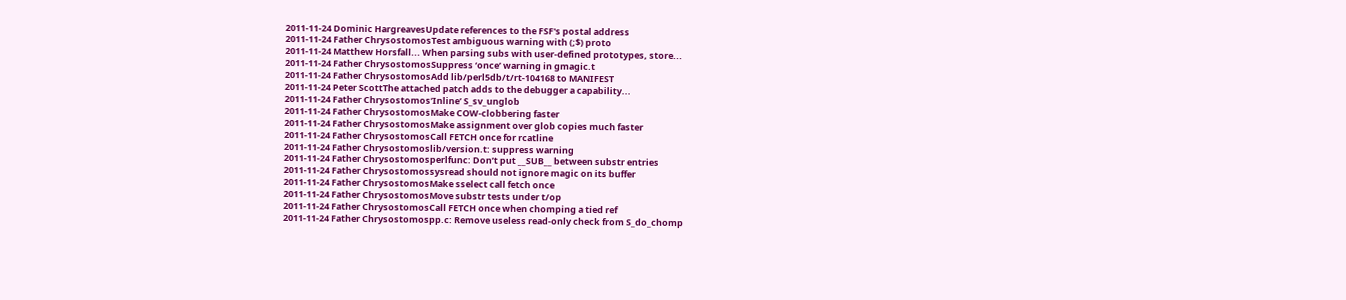2011-11-24 Dominic HargreavesUpdate references to the FSF's postal address
2011-11-24 Father ChrysostomosTest ambiguous warning with (;$) proto
2011-11-24 Matthew Horsfall... When parsing subs with user-defined prototypes, store...
2011-11-24 Father ChrysostomosSuppress ‘once’ warning in gmagic.t
2011-11-24 Father ChrysostomosAdd lib/perl5db/t/rt-104168 to MANIFEST
2011-11-24 Peter ScottThe attached patch adds to the debugger a capability...
2011-11-24 Father Chrysostomos‘Inline’ S_sv_unglob
2011-11-24 Father ChrysostomosMake COW-clobbering faster
2011-11-24 Father ChrysostomosMake assignment over glob copies much faster
2011-11-24 Father ChrysostomosCall FETCH once for rcatline
2011-11-24 Father Chrysostomoslib/version.t: suppress warning
2011-11-24 Father Chrysostomosperlfunc: Don’t put __SUB__ between substr entries
2011-11-24 Father Chrysostomossysread should not ignore magic on its buffer
2011-11-24 Father ChrysostomosMake sselect call fetch once
2011-11-24 Father ChrysostomosMove substr tests under t/op
2011-11-24 Father ChrysostomosCall FETCH once when chomping a tied ref
2011-11-24 Father Chrysostomospp.c: Remove useless read-only check from S_do_chomp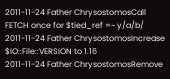2011-11-24 Father ChrysostomosCall FETCH once for $tied_ref =~ y/a/b/
2011-11-24 Father ChrysostomosIncrease $IO::File::VERSION to 1.16
2011-11-24 Father ChrysostomosRemove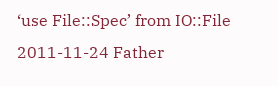‘use File::Spec’ from IO::File
2011-11-24 Father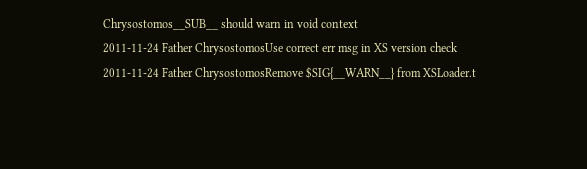Chrysostomos__SUB__ should warn in void context
2011-11-24 Father ChrysostomosUse correct err msg in XS version check
2011-11-24 Father ChrysostomosRemove $SIG{__WARN__} from XSLoader.t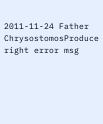2011-11-24 Father ChrysostomosProduce right error msg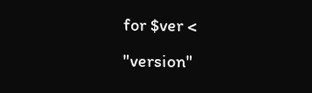for $ver < "version"